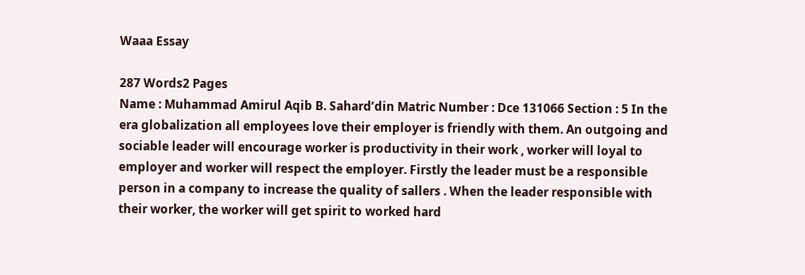Waaa Essay

287 Words2 Pages
Name : Muhammad Amirul Aqib B. Sahard’din Matric Number : Dce 131066 Section : 5 In the era globalization all employees love their employer is friendly with them. An outgoing and sociable leader will encourage worker is productivity in their work , worker will loyal to employer and worker will respect the employer. Firstly the leader must be a responsible person in a company to increase the quality of sallers . When the leader responsible with their worker, the worker will get spirit to worked hard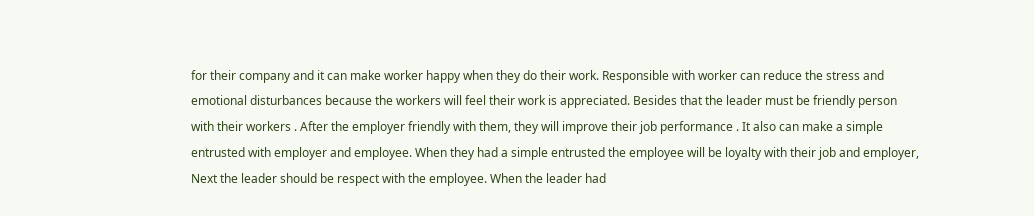for their company and it can make worker happy when they do their work. Responsible with worker can reduce the stress and emotional disturbances because the workers will feel their work is appreciated. Besides that the leader must be friendly person with their workers . After the employer friendly with them, they will improve their job performance . It also can make a simple entrusted with employer and employee. When they had a simple entrusted the employee will be loyalty with their job and employer, Next the leader should be respect with the employee. When the leader had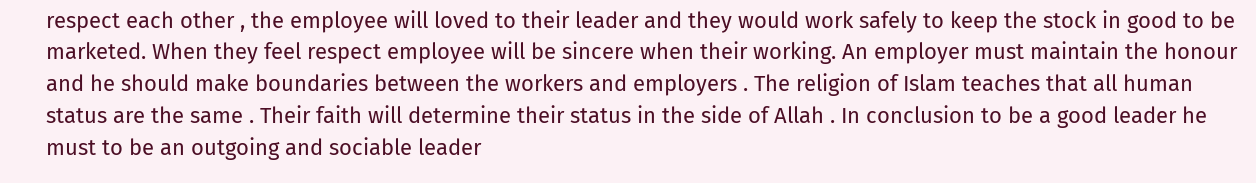respect each other , the employee will loved to their leader and they would work safely to keep the stock in good to be marketed. When they feel respect employee will be sincere when their working. An employer must maintain the honour and he should make boundaries between the workers and employers . The religion of Islam teaches that all human status are the same . Their faith will determine their status in the side of Allah . In conclusion to be a good leader he must to be an outgoing and sociable leader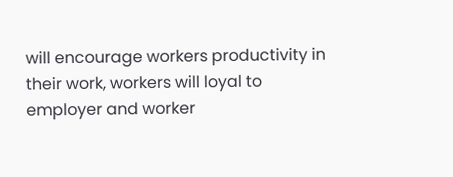will encourage workers productivity in their work, workers will loyal to employer and worker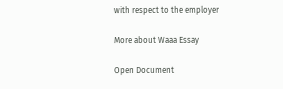with respect to the employer

More about Waaa Essay

Open Document